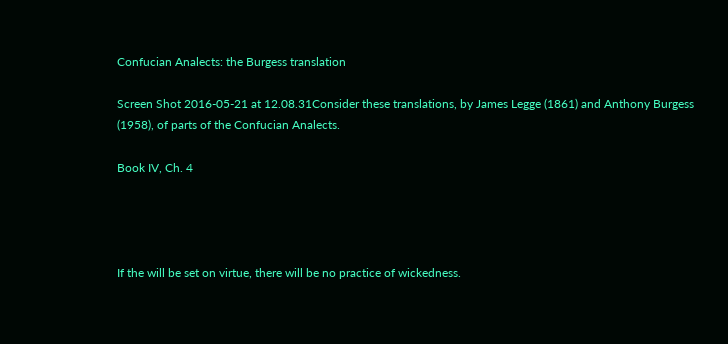Confucian Analects: the Burgess translation

Screen Shot 2016-05-21 at 12.08.31Consider these translations, by James Legge (1861) and Anthony Burgess (1958), of parts of the Confucian Analects.

Book IV, Ch. 4




If the will be set on virtue, there will be no practice of wickedness.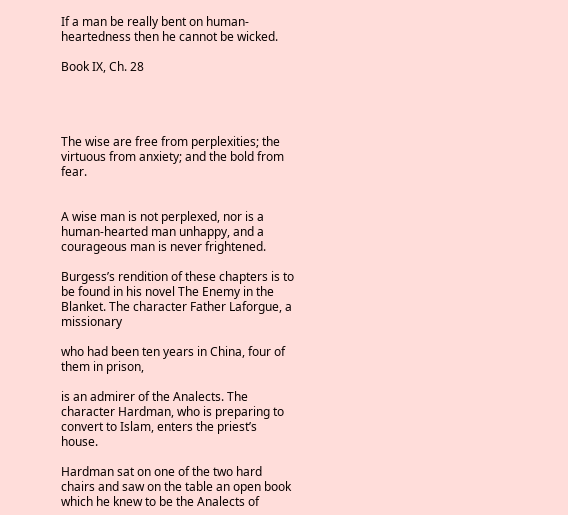If a man be really bent on human-heartedness then he cannot be wicked.

Book IX, Ch. 28




The wise are free from perplexities; the virtuous from anxiety; and the bold from fear.


A wise man is not perplexed, nor is a human-hearted man unhappy, and a courageous man is never frightened.

Burgess’s rendition of these chapters is to be found in his novel The Enemy in the Blanket. The character Father Laforgue, a missionary

who had been ten years in China, four of them in prison,

is an admirer of the Analects. The character Hardman, who is preparing to convert to Islam, enters the priest’s house.

Hardman sat on one of the two hard chairs and saw on the table an open book which he knew to be the Analects of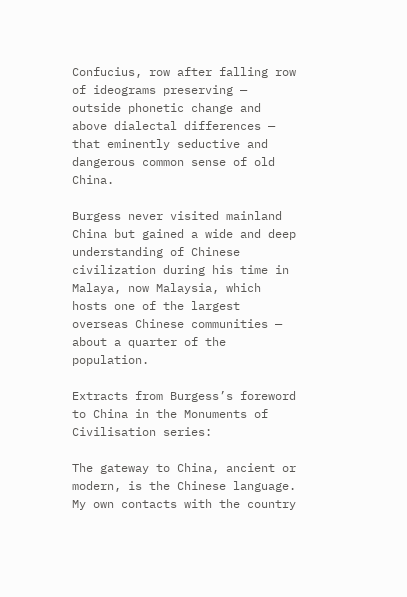Confucius, row after falling row of ideograms preserving — outside phonetic change and above dialectal differences — that eminently seductive and dangerous common sense of old China.

Burgess never visited mainland China but gained a wide and deep understanding of Chinese civilization during his time in Malaya, now Malaysia, which hosts one of the largest overseas Chinese communities — about a quarter of the population.

Extracts from Burgess’s foreword to China in the Monuments of Civilisation series:

The gateway to China, ancient or modern, is the Chinese language. My own contacts with the country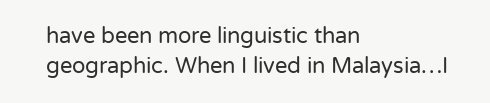have been more linguistic than geographic. When I lived in Malaysia…I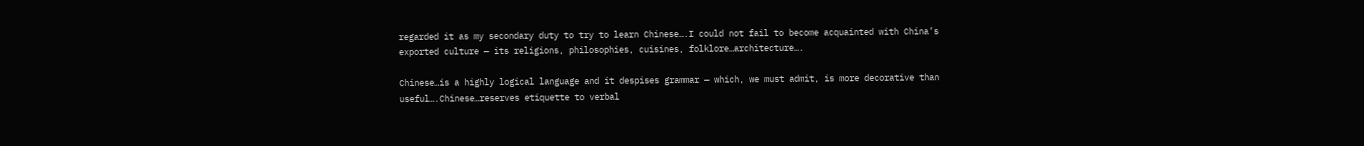regarded it as my secondary duty to try to learn Chinese….I could not fail to become acquainted with China’s exported culture — its religions, philosophies, cuisines, folklore…architecture….

Chinese…is a highly logical language and it despises grammar — which, we must admit, is more decorative than useful….Chinese…reserves etiquette to verbal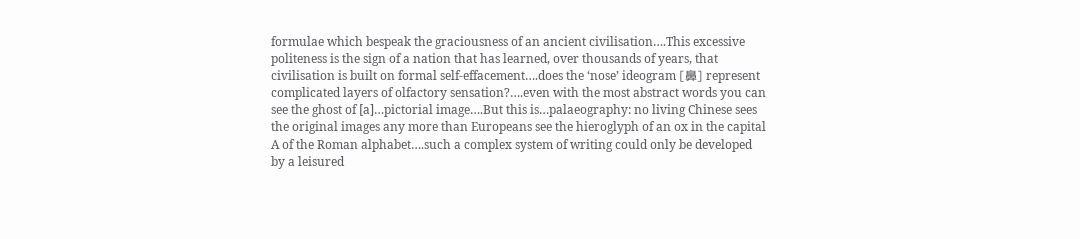formulae which bespeak the graciousness of an ancient civilisation….This excessive politeness is the sign of a nation that has learned, over thousands of years, that civilisation is built on formal self-effacement….does the ‘nose’ ideogram [鼻] represent complicated layers of olfactory sensation?….even with the most abstract words you can see the ghost of [a]…pictorial image….But this is…palaeography: no living Chinese sees the original images any more than Europeans see the hieroglyph of an ox in the capital A of the Roman alphabet….such a complex system of writing could only be developed by a leisured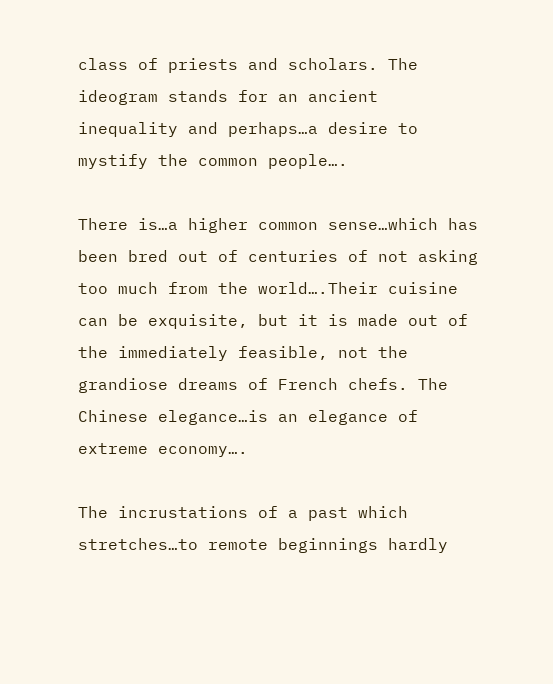class of priests and scholars. The ideogram stands for an ancient inequality and perhaps…a desire to mystify the common people….

There is…a higher common sense…which has been bred out of centuries of not asking too much from the world….Their cuisine can be exquisite, but it is made out of the immediately feasible, not the grandiose dreams of French chefs. The Chinese elegance…is an elegance of extreme economy….

The incrustations of a past which stretches…to remote beginnings hardly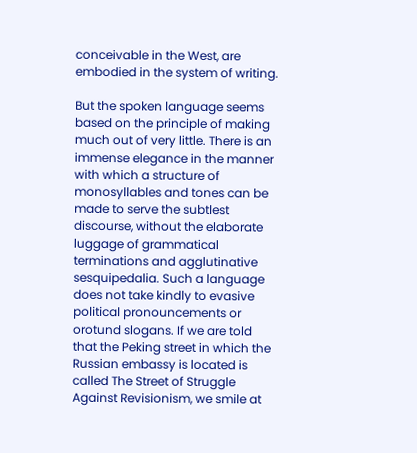conceivable in the West, are embodied in the system of writing.

But the spoken language seems based on the principle of making much out of very little. There is an immense elegance in the manner with which a structure of monosyllables and tones can be made to serve the subtlest discourse, without the elaborate luggage of grammatical terminations and agglutinative sesquipedalia. Such a language does not take kindly to evasive political pronouncements or orotund slogans. If we are told that the Peking street in which the Russian embassy is located is called The Street of Struggle Against Revisionism, we smile at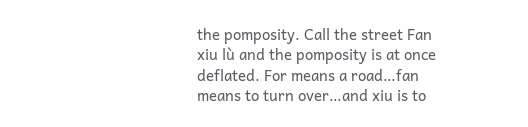the pomposity. Call the street Fan xiu lù and the pomposity is at once deflated. For means a road…fan means to turn over…and xiu is to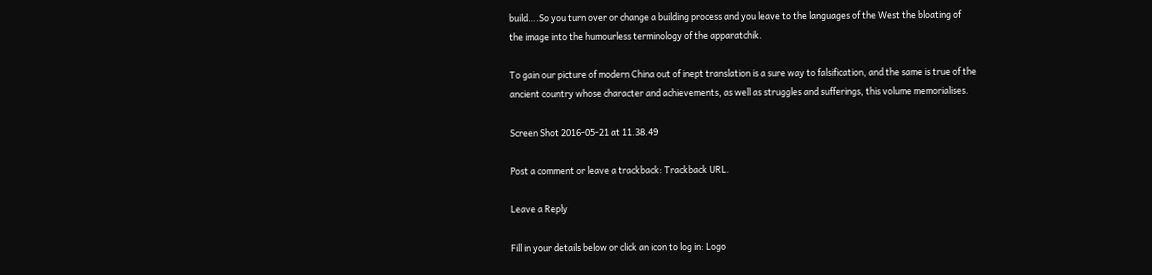build….So you turn over or change a building process and you leave to the languages of the West the bloating of the image into the humourless terminology of the apparatchik.

To gain our picture of modern China out of inept translation is a sure way to falsification, and the same is true of the ancient country whose character and achievements, as well as struggles and sufferings, this volume memorialises.

Screen Shot 2016-05-21 at 11.38.49

Post a comment or leave a trackback: Trackback URL.

Leave a Reply

Fill in your details below or click an icon to log in: Logo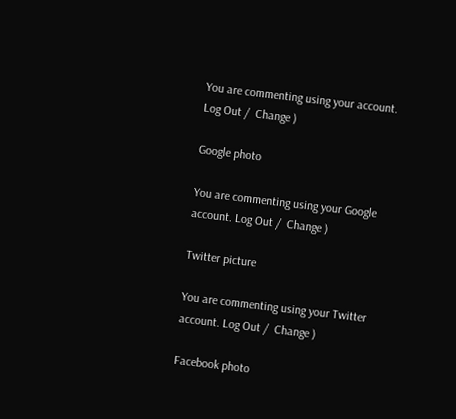You are commenting using your account. Log Out /  Change )

Google photo

You are commenting using your Google account. Log Out /  Change )

Twitter picture

You are commenting using your Twitter account. Log Out /  Change )

Facebook photo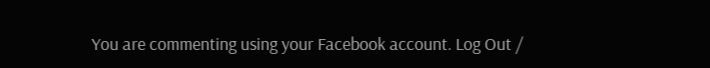You are commenting using your Facebook account. Log Out /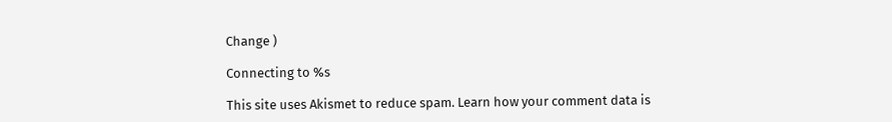Change )

Connecting to %s

This site uses Akismet to reduce spam. Learn how your comment data is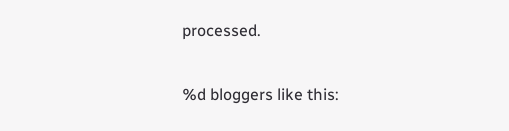processed.

%d bloggers like this: